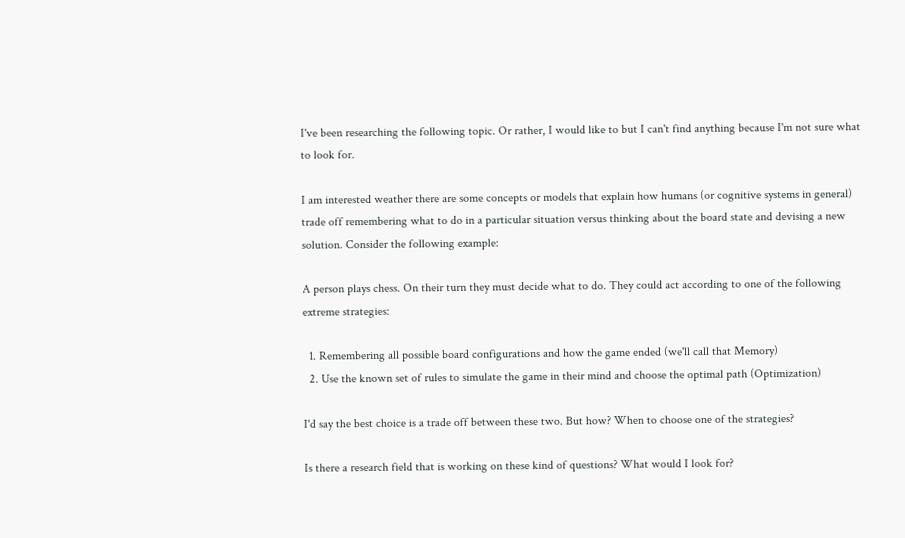I've been researching the following topic. Or rather, I would like to but I can't find anything because I'm not sure what to look for.

I am interested weather there are some concepts or models that explain how humans (or cognitive systems in general) trade off remembering what to do in a particular situation versus thinking about the board state and devising a new solution. Consider the following example:

A person plays chess. On their turn they must decide what to do. They could act according to one of the following extreme strategies:

  1. Remembering all possible board configurations and how the game ended (we'll call that Memory)
  2. Use the known set of rules to simulate the game in their mind and choose the optimal path (Optimization)

I'd say the best choice is a trade off between these two. But how? When to choose one of the strategies?

Is there a research field that is working on these kind of questions? What would I look for?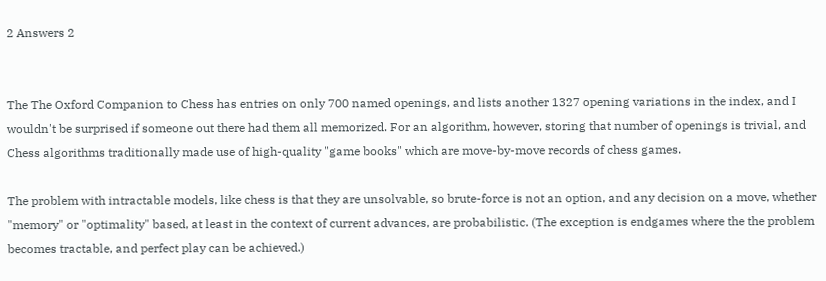2 Answers 2


The The Oxford Companion to Chess has entries on only 700 named openings, and lists another 1327 opening variations in the index, and I wouldn't be surprised if someone out there had them all memorized. For an algorithm, however, storing that number of openings is trivial, and Chess algorithms traditionally made use of high-quality "game books" which are move-by-move records of chess games.

The problem with intractable models, like chess is that they are unsolvable, so brute-force is not an option, and any decision on a move, whether "memory" or "optimality" based, at least in the context of current advances, are probabilistic. (The exception is endgames where the the problem becomes tractable, and perfect play can be achieved.)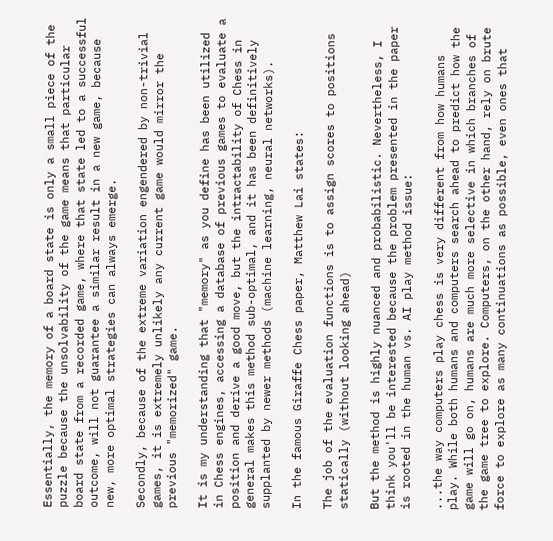Essentially, the memory of a board state is only a small piece of the puzzle because the unsolvability of the game means that particular board state from a recorded game, where that state led to a successful outcome, will not guarantee a similar result in a new game, because new, more optimal strategies can always emerge.

Secondly, because of the extreme variation engendered by non-trivial games, it is extremely unlikely any current game would mirror the previous "memorized" game.

It is my understanding that "memory" as you define has been utilized in Chess engines, accessing a database of previous games to evaluate a position and derive a good move, but the intractability of Chess in general makes this method sub-optimal, and it has been definitively supplanted by newer methods (machine learning, neural networks).

In the famous Giraffe Chess paper, Matthew Lai states:

The job of the evaluation functions is to assign scores to positions statically (without looking ahead)

But the method is highly nuanced and probabilistic. Nevertheless, I think you'll be interested because the problem presented in the paper is rooted in the human vs. AI play method issue:

...the way computers play chess is very different from how humans play. While both humans and computers search ahead to predict how the game will go on, humans are much more selective in which branches of the game tree to explore. Computers, on the other hand, rely on brute force to explore as many continuations as possible, even ones that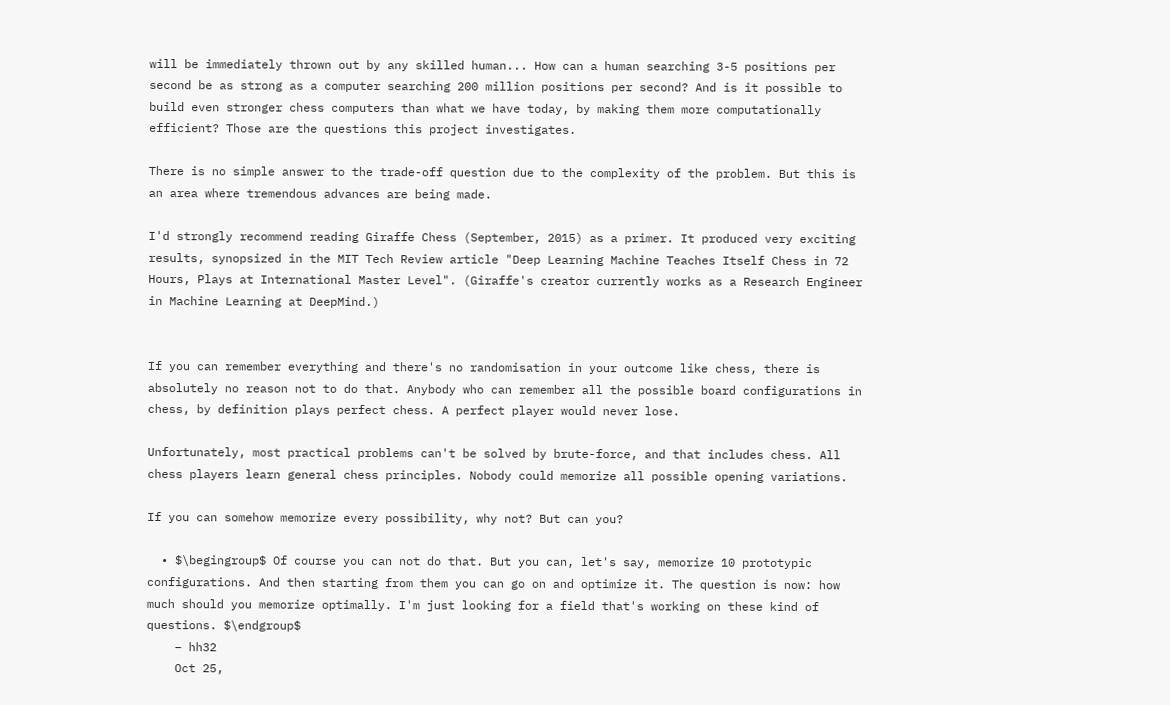will be immediately thrown out by any skilled human... How can a human searching 3-5 positions per second be as strong as a computer searching 200 million positions per second? And is it possible to build even stronger chess computers than what we have today, by making them more computationally efficient? Those are the questions this project investigates.

There is no simple answer to the trade-off question due to the complexity of the problem. But this is an area where tremendous advances are being made.

I'd strongly recommend reading Giraffe Chess (September, 2015) as a primer. It produced very exciting results, synopsized in the MIT Tech Review article "Deep Learning Machine Teaches Itself Chess in 72 Hours, Plays at International Master Level". (Giraffe's creator currently works as a Research Engineer in Machine Learning at DeepMind.)


If you can remember everything and there's no randomisation in your outcome like chess, there is absolutely no reason not to do that. Anybody who can remember all the possible board configurations in chess, by definition plays perfect chess. A perfect player would never lose.

Unfortunately, most practical problems can't be solved by brute-force, and that includes chess. All chess players learn general chess principles. Nobody could memorize all possible opening variations.

If you can somehow memorize every possibility, why not? But can you?

  • $\begingroup$ Of course you can not do that. But you can, let's say, memorize 10 prototypic configurations. And then starting from them you can go on and optimize it. The question is now: how much should you memorize optimally. I'm just looking for a field that's working on these kind of questions. $\endgroup$
    – hh32
    Oct 25,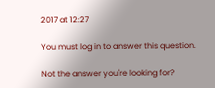2017 at 12:27

You must log in to answer this question.

Not the answer you're looking for?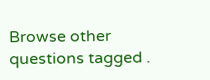Browse other questions tagged .